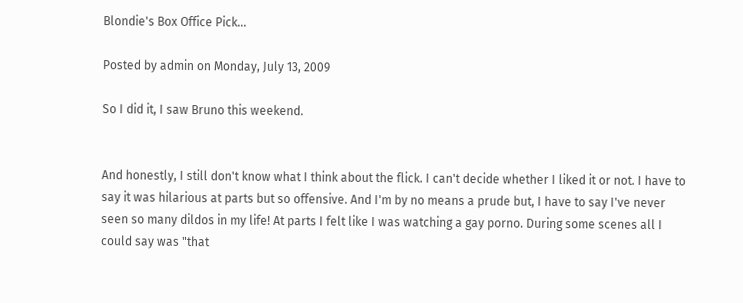Blondie's Box Office Pick...

Posted by admin on Monday, July 13, 2009

So I did it, I saw Bruno this weekend.


And honestly, I still don't know what I think about the flick. I can't decide whether I liked it or not. I have to say it was hilarious at parts but so offensive. And I'm by no means a prude but, I have to say I've never seen so many dildos in my life! At parts I felt like I was watching a gay porno. During some scenes all I could say was "that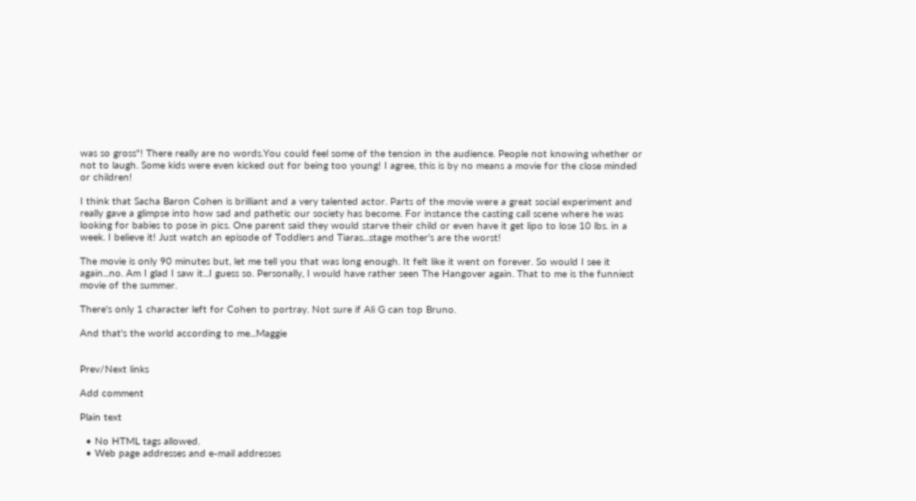was so gross"! There really are no words.You could feel some of the tension in the audience. People not knowing whether or not to laugh. Some kids were even kicked out for being too young! I agree, this is by no means a movie for the close minded or children!

I think that Sacha Baron Cohen is brilliant and a very talented actor. Parts of the movie were a great social experiment and really gave a glimpse into how sad and pathetic our society has become. For instance the casting call scene where he was looking for babies to pose in pics. One parent said they would starve their child or even have it get lipo to lose 10 lbs. in a week. I believe it! Just watch an episode of Toddlers and Tiaras...stage mother's are the worst!

The movie is only 90 minutes but, let me tell you that was long enough. It felt like it went on forever. So would I see it again...no. Am I glad I saw it...I guess so. Personally, I would have rather seen The Hangover again. That to me is the funniest movie of the summer.

There's only 1 character left for Cohen to portray. Not sure if Ali G can top Bruno.

And that's the world according to me...Maggie


Prev/Next links

Add comment

Plain text

  • No HTML tags allowed.
  • Web page addresses and e-mail addresses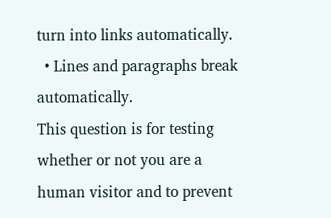turn into links automatically.
  • Lines and paragraphs break automatically.
This question is for testing whether or not you are a human visitor and to prevent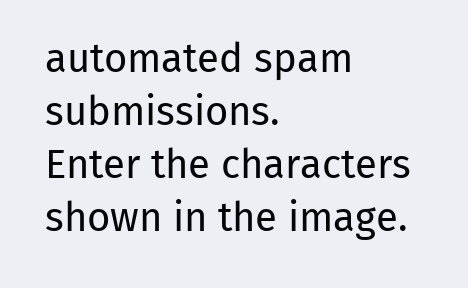automated spam submissions.
Enter the characters shown in the image.